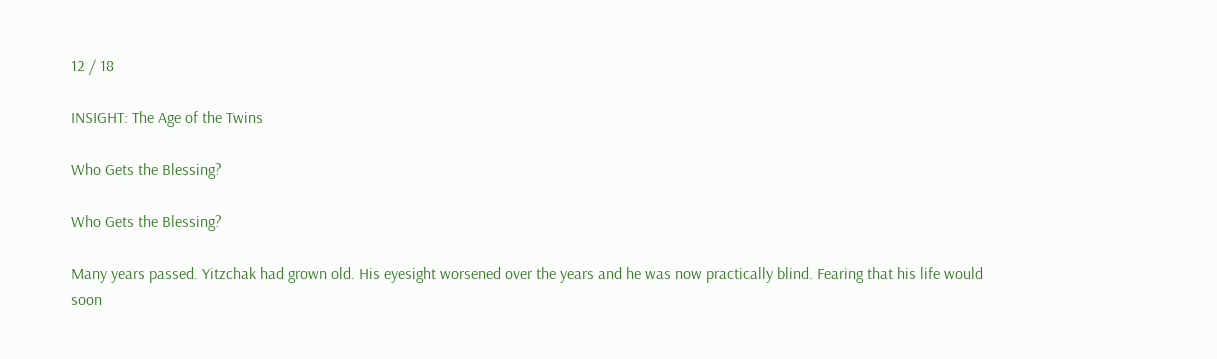12 / 18

INSIGHT: The Age of the Twins

Who Gets the Blessing?

Who Gets the Blessing?

Many years passed. Yitzchak had grown old. His eyesight worsened over the years and he was now practically blind. Fearing that his life would soon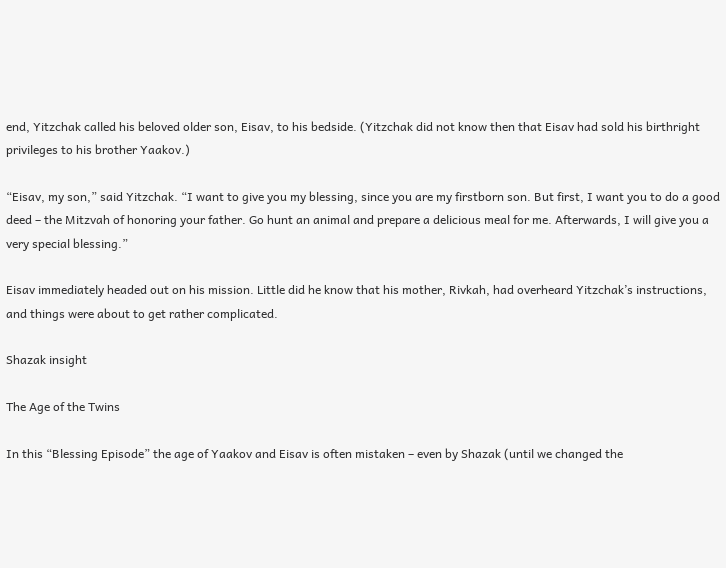end, Yitzchak called his beloved older son, Eisav, to his bedside. (Yitzchak did not know then that Eisav had sold his birthright privileges to his brother Yaakov.)

“Eisav, my son,” said Yitzchak. “I want to give you my blessing, since you are my firstborn son. But first, I want you to do a good deed – the Mitzvah of honoring your father. Go hunt an animal and prepare a delicious meal for me. Afterwards, I will give you a very special blessing.”

Eisav immediately headed out on his mission. Little did he know that his mother, Rivkah, had overheard Yitzchak’s instructions, and things were about to get rather complicated.

Shazak insight

The Age of the Twins

In this “Blessing Episode” the age of Yaakov and Eisav is often mistaken – even by Shazak (until we changed the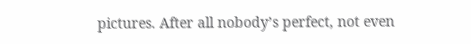pictures. After all nobody’s perfect, not even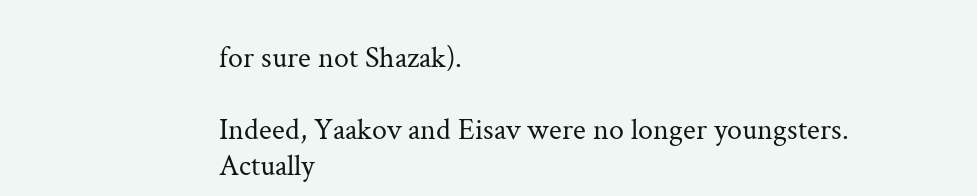for sure not Shazak).

Indeed, Yaakov and Eisav were no longer youngsters. Actually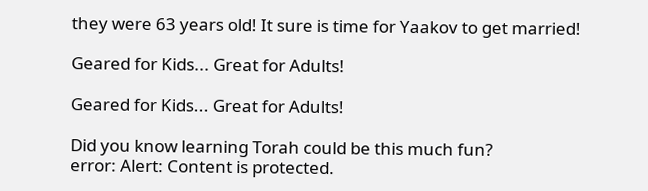they were 63 years old! It sure is time for Yaakov to get married!

Geared for Kids... Great for Adults!

Geared for Kids... Great for Adults!

Did you know learning Torah could be this much fun?
error: Alert: Content is protected.